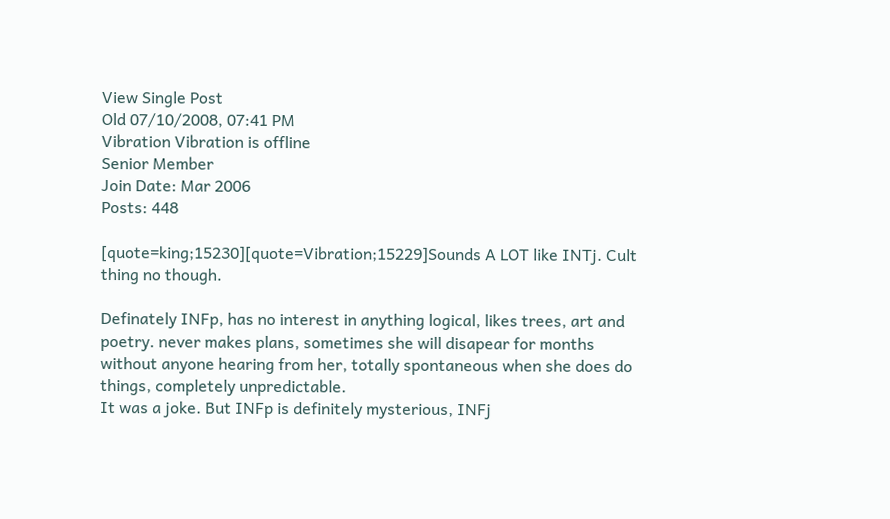View Single Post
Old 07/10/2008, 07:41 PM
Vibration Vibration is offline
Senior Member
Join Date: Mar 2006
Posts: 448

[quote=king;15230][quote=Vibration;15229]Sounds A LOT like INTj. Cult thing no though.

Definately INFp, has no interest in anything logical, likes trees, art and poetry. never makes plans, sometimes she will disapear for months without anyone hearing from her, totally spontaneous when she does do things, completely unpredictable.
It was a joke. But INFp is definitely mysterious, INFj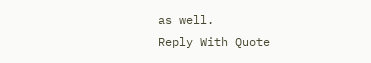as well.
Reply With Quote